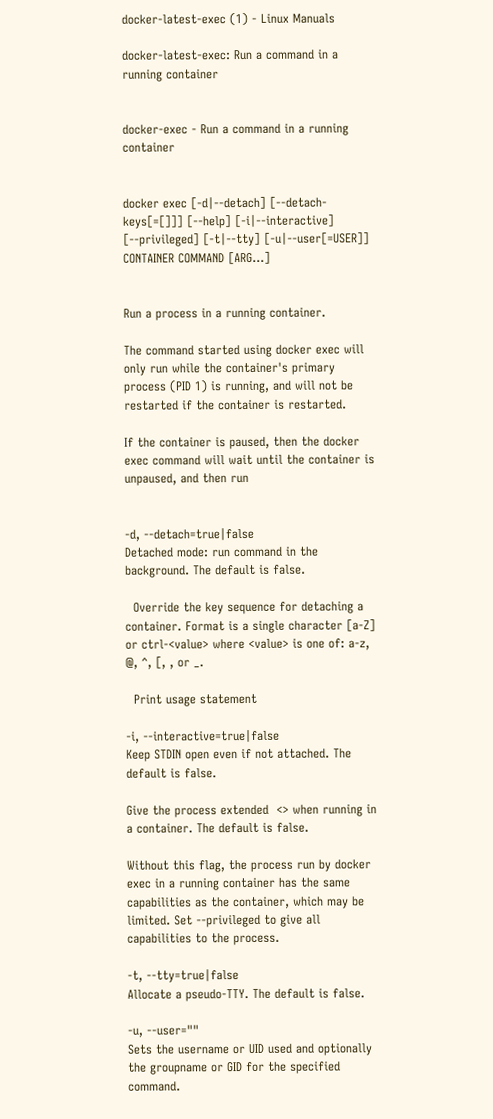docker-latest-exec (1) - Linux Manuals

docker-latest-exec: Run a command in a running container


docker-exec - Run a command in a running container


docker exec [-d|--detach] [--detach-keys[=[]]] [--help] [-i|--interactive] [--privileged] [-t|--tty] [-u|--user[=USER]] CONTAINER COMMAND [ARG...]


Run a process in a running container.

The command started using docker exec will only run while the container's primary process (PID 1) is running, and will not be restarted if the container is restarted.

If the container is paused, then the docker exec command will wait until the container is unpaused, and then run


-d, --detach=true|false
Detached mode: run command in the background. The default is false.

  Override the key sequence for detaching a container. Format is a single character [a-Z] or ctrl-<value> where <value> is one of: a-z, @, ^, [, , or _.

  Print usage statement

-i, --interactive=true|false
Keep STDIN open even if not attached. The default is false.

Give the process extended  <> when running in a container. The default is false.

Without this flag, the process run by docker exec in a running container has the same capabilities as the container, which may be limited. Set --privileged to give all capabilities to the process.

-t, --tty=true|false
Allocate a pseudo-TTY. The default is false.

-u, --user=""
Sets the username or UID used and optionally the groupname or GID for the specified command.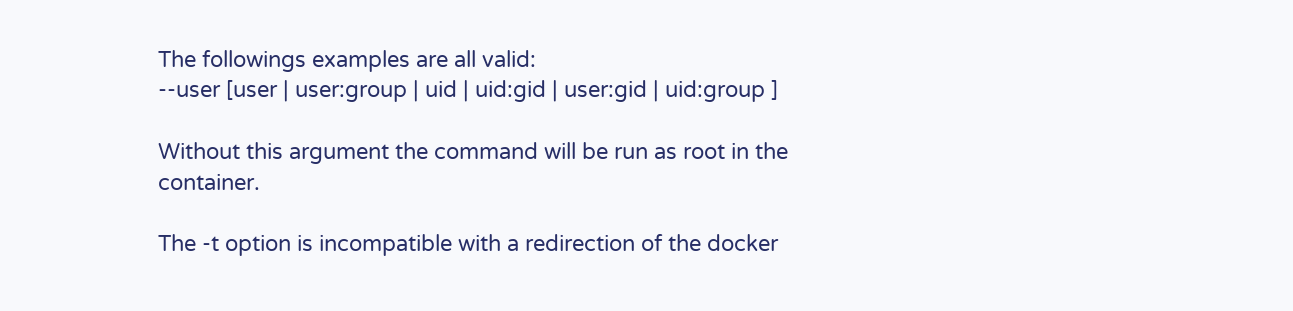The followings examples are all valid:
--user [user | user:group | uid | uid:gid | user:gid | uid:group ]

Without this argument the command will be run as root in the container.

The -t option is incompatible with a redirection of the docker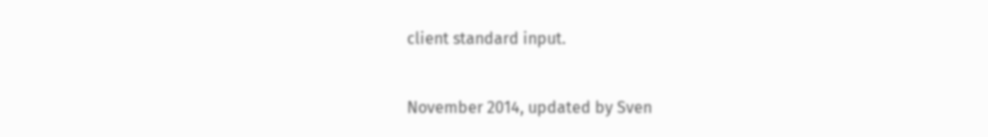client standard input.


November 2014, updated by Sven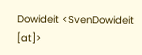Dowideit <SvenDowideit [at]>